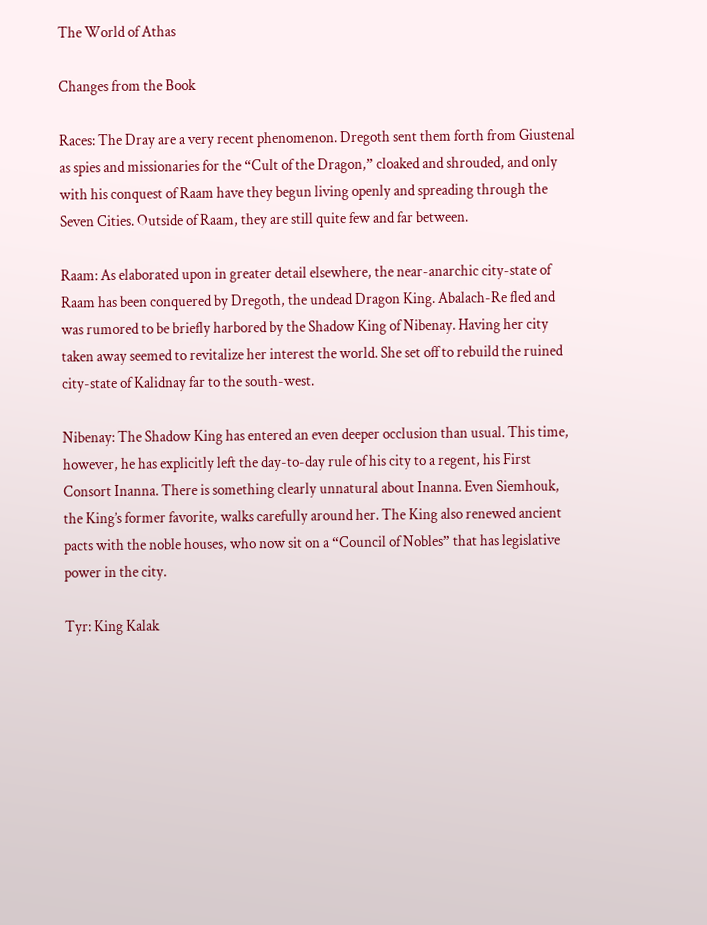The World of Athas

Changes from the Book

Races: The Dray are a very recent phenomenon. Dregoth sent them forth from Giustenal as spies and missionaries for the “Cult of the Dragon,” cloaked and shrouded, and only with his conquest of Raam have they begun living openly and spreading through the Seven Cities. Outside of Raam, they are still quite few and far between.

Raam: As elaborated upon in greater detail elsewhere, the near-anarchic city-state of Raam has been conquered by Dregoth, the undead Dragon King. Abalach-Re fled and was rumored to be briefly harbored by the Shadow King of Nibenay. Having her city taken away seemed to revitalize her interest the world. She set off to rebuild the ruined city-state of Kalidnay far to the south-west.

Nibenay: The Shadow King has entered an even deeper occlusion than usual. This time, however, he has explicitly left the day-to-day rule of his city to a regent, his First Consort Inanna. There is something clearly unnatural about Inanna. Even Siemhouk, the King’s former favorite, walks carefully around her. The King also renewed ancient pacts with the noble houses, who now sit on a “Council of Nobles” that has legislative power in the city.

Tyr: King Kalak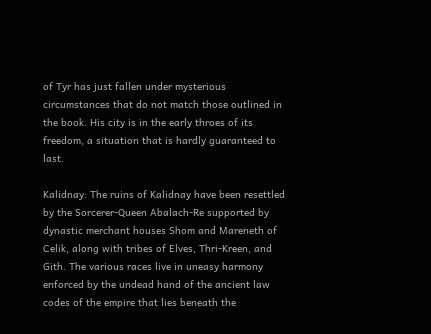of Tyr has just fallen under mysterious circumstances that do not match those outlined in the book. His city is in the early throes of its freedom, a situation that is hardly guaranteed to last.

Kalidnay: The ruins of Kalidnay have been resettled by the Sorcerer-Queen Abalach-Re supported by dynastic merchant houses Shom and Mareneth of Celik, along with tribes of Elves, Thri-Kreen, and Gith. The various races live in uneasy harmony enforced by the undead hand of the ancient law codes of the empire that lies beneath the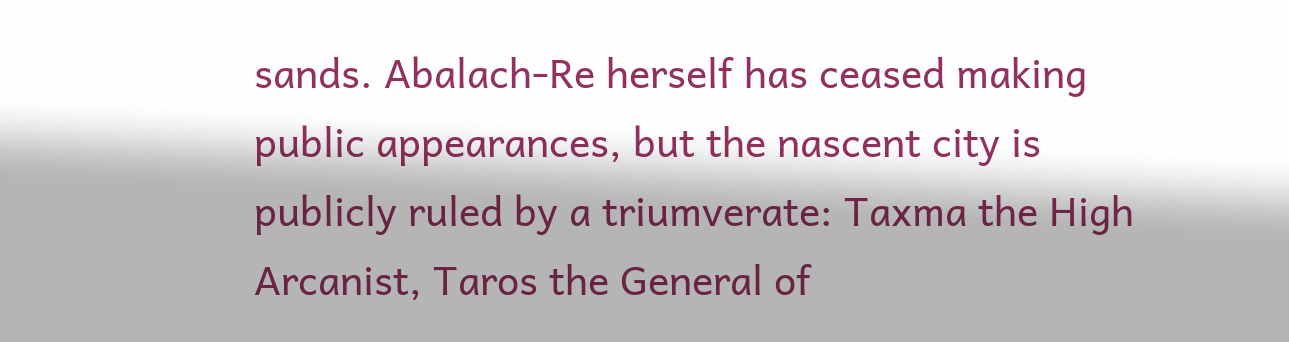sands. Abalach-Re herself has ceased making public appearances, but the nascent city is publicly ruled by a triumverate: Taxma the High Arcanist, Taros the General of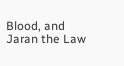Blood, and Jaran the Law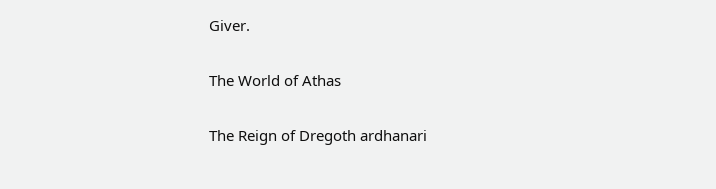Giver.

The World of Athas

The Reign of Dregoth ardhanari